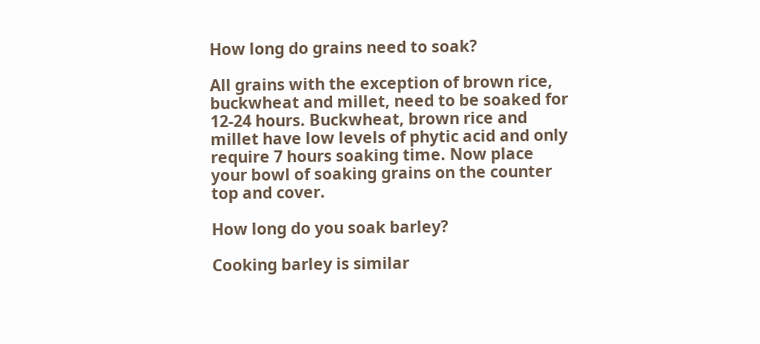How long do grains need to soak?

All grains with the exception of brown rice, buckwheat and millet, need to be soaked for 12-24 hours. Buckwheat, brown rice and millet have low levels of phytic acid and only require 7 hours soaking time. Now place your bowl of soaking grains on the counter top and cover.

How long do you soak barley?

Cooking barley is similar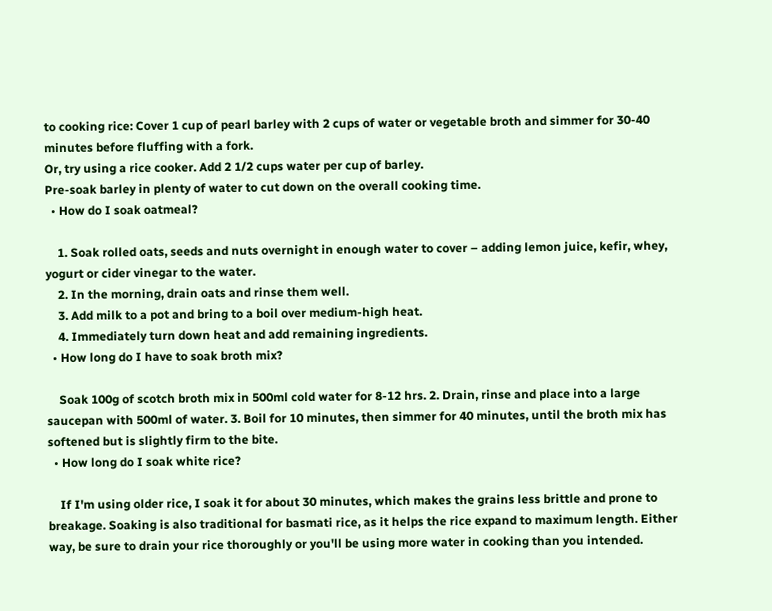to cooking rice: Cover 1 cup of pearl barley with 2 cups of water or vegetable broth and simmer for 30-40 minutes before fluffing with a fork.
Or, try using a rice cooker. Add 2 1/2 cups water per cup of barley.
Pre-soak barley in plenty of water to cut down on the overall cooking time.
  • How do I soak oatmeal?

    1. Soak rolled oats, seeds and nuts overnight in enough water to cover – adding lemon juice, kefir, whey, yogurt or cider vinegar to the water.
    2. In the morning, drain oats and rinse them well.
    3. Add milk to a pot and bring to a boil over medium-high heat.
    4. Immediately turn down heat and add remaining ingredients.
  • How long do I have to soak broth mix?

    Soak 100g of scotch broth mix in 500ml cold water for 8-12 hrs. 2. Drain, rinse and place into a large saucepan with 500ml of water. 3. Boil for 10 minutes, then simmer for 40 minutes, until the broth mix has softened but is slightly firm to the bite.
  • How long do I soak white rice?

    If I'm using older rice, I soak it for about 30 minutes, which makes the grains less brittle and prone to breakage. Soaking is also traditional for basmati rice, as it helps the rice expand to maximum length. Either way, be sure to drain your rice thoroughly or you'll be using more water in cooking than you intended.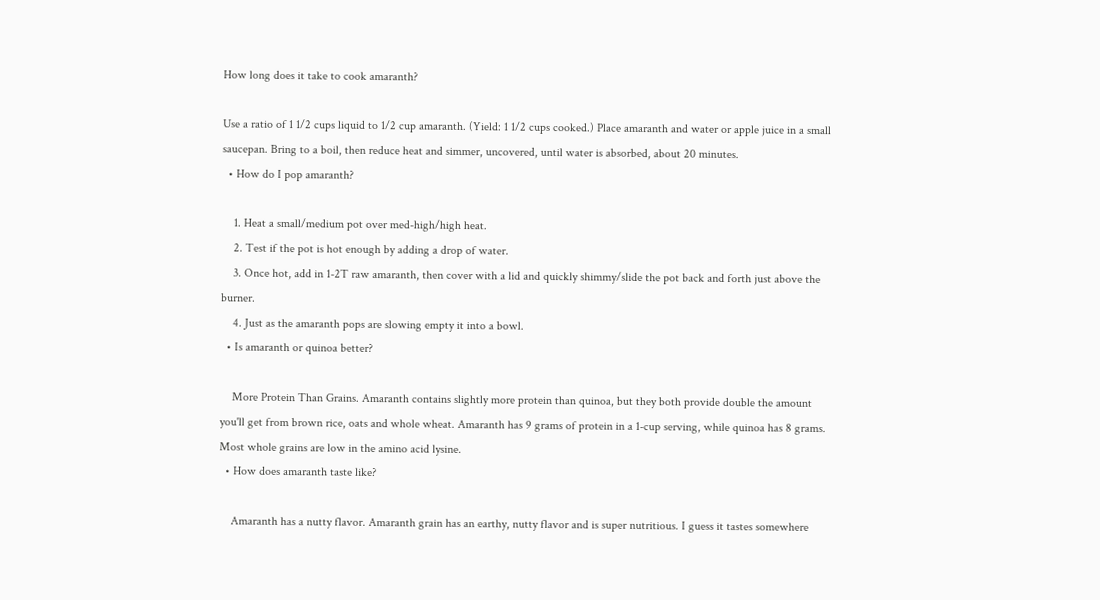How long does it take to cook amaranth?

Use a ratio of 1 1/2 cups liquid to 1/2 cup amaranth. (Yield: 1 1/2 cups cooked.) Place amaranth and water or apple juice in a small saucepan. Bring to a boil, then reduce heat and simmer, uncovered, until water is absorbed, about 20 minutes.
  • How do I pop amaranth?

    1. Heat a small/medium pot over med-high/high heat.
    2. Test if the pot is hot enough by adding a drop of water.
    3. Once hot, add in 1-2T raw amaranth, then cover with a lid and quickly shimmy/slide the pot back and forth just above the burner.
    4. Just as the amaranth pops are slowing empty it into a bowl.
  • Is amaranth or quinoa better?

    More Protein Than Grains. Amaranth contains slightly more protein than quinoa, but they both provide double the amount you'll get from brown rice, oats and whole wheat. Amaranth has 9 grams of protein in a 1-cup serving, while quinoa has 8 grams. Most whole grains are low in the amino acid lysine.
  • How does amaranth taste like?

    Amaranth has a nutty flavor. Amaranth grain has an earthy, nutty flavor and is super nutritious. I guess it tastes somewhere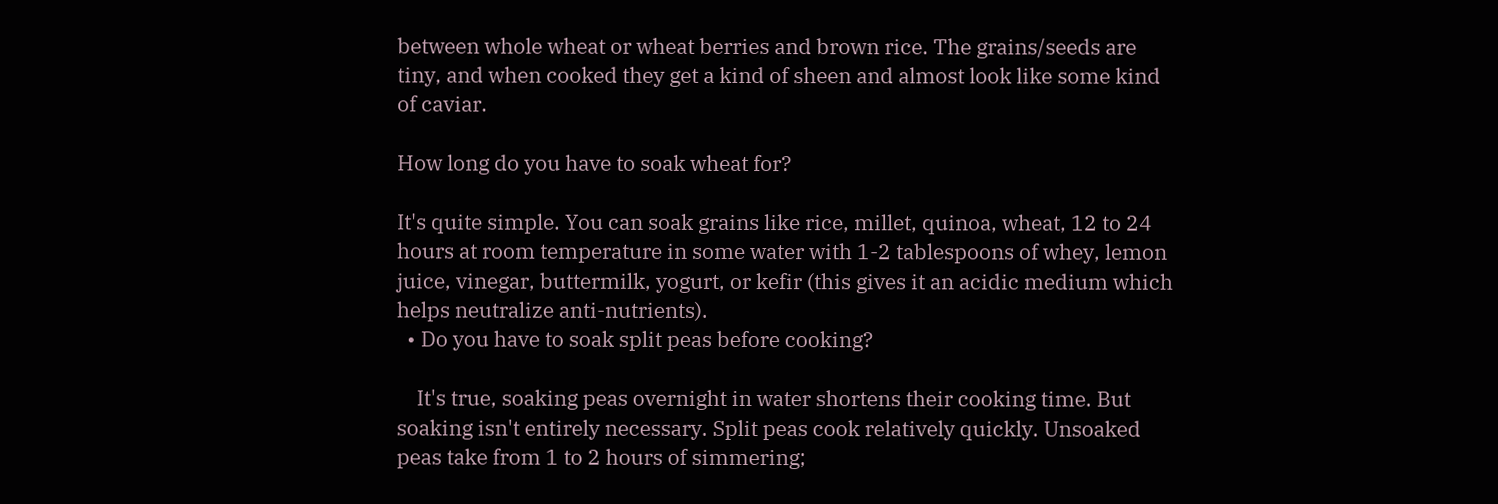between whole wheat or wheat berries and brown rice. The grains/seeds are tiny, and when cooked they get a kind of sheen and almost look like some kind of caviar.

How long do you have to soak wheat for?

It's quite simple. You can soak grains like rice, millet, quinoa, wheat, 12 to 24 hours at room temperature in some water with 1-2 tablespoons of whey, lemon juice, vinegar, buttermilk, yogurt, or kefir (this gives it an acidic medium which helps neutralize anti-nutrients).
  • Do you have to soak split peas before cooking?

    It's true, soaking peas overnight in water shortens their cooking time. But soaking isn't entirely necessary. Split peas cook relatively quickly. Unsoaked peas take from 1 to 2 hours of simmering;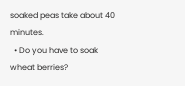soaked peas take about 40 minutes.
  • Do you have to soak wheat berries?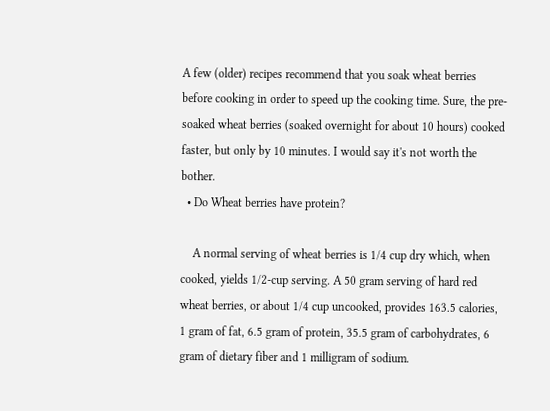A few (older) recipes recommend that you soak wheat berries before cooking in order to speed up the cooking time. Sure, the pre-soaked wheat berries (soaked overnight for about 10 hours) cooked faster, but only by 10 minutes. I would say it's not worth the bother.
  • Do Wheat berries have protein?

    A normal serving of wheat berries is 1/4 cup dry which, when cooked, yields 1/2-cup serving. A 50 gram serving of hard red wheat berries, or about 1/4 cup uncooked, provides 163.5 calories, 1 gram of fat, 6.5 gram of protein, 35.5 gram of carbohydrates, 6 gram of dietary fiber and 1 milligram of sodium.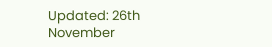Updated: 26th November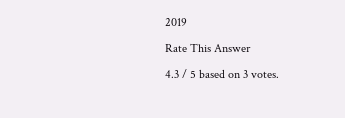2019

Rate This Answer

4.3 / 5 based on 3 votes.